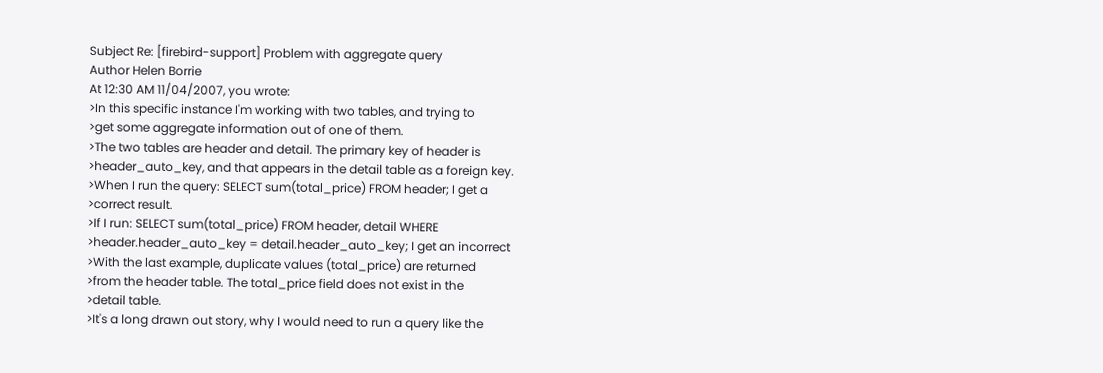Subject Re: [firebird-support] Problem with aggregate query
Author Helen Borrie
At 12:30 AM 11/04/2007, you wrote:
>In this specific instance I'm working with two tables, and trying to
>get some aggregate information out of one of them.
>The two tables are header and detail. The primary key of header is
>header_auto_key, and that appears in the detail table as a foreign key.
>When I run the query: SELECT sum(total_price) FROM header; I get a
>correct result.
>If I run: SELECT sum(total_price) FROM header, detail WHERE
>header.header_auto_key = detail.header_auto_key; I get an incorrect
>With the last example, duplicate values (total_price) are returned
>from the header table. The total_price field does not exist in the
>detail table.
>It's a long drawn out story, why I would need to run a query like the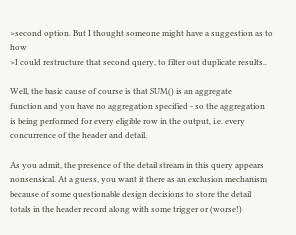>second option. But I thought someone might have a suggestion as to how
>I could restructure that second query, to filter out duplicate results..

Well, the basic cause of course is that SUM() is an aggregate
function and you have no aggregation specified - so the aggregation
is being performed for every eligible row in the output, i.e. every
concurrence of the header and detail.

As you admit, the presence of the detail stream in this query appears
nonsensical. At a guess, you want it there as an exclusion mechanism
because of some questionable design decisions to store the detail
totals in the header record along with some trigger or (worse!)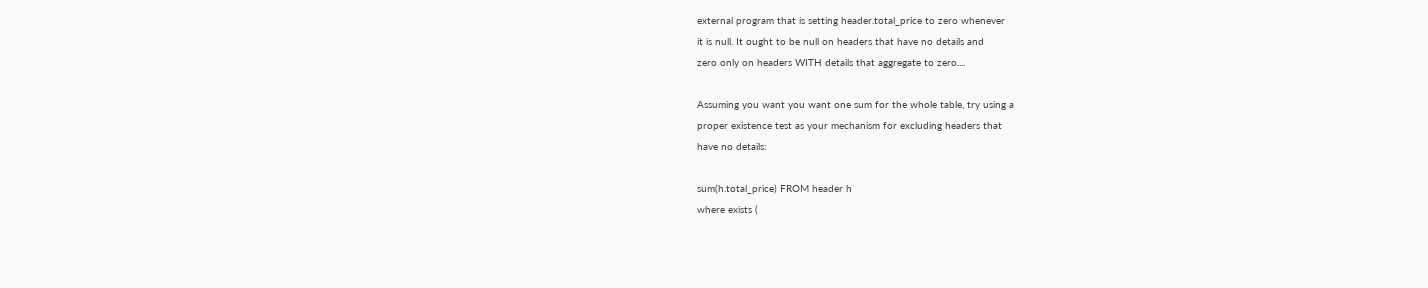external program that is setting header.total_price to zero whenever
it is null. It ought to be null on headers that have no details and
zero only on headers WITH details that aggregate to zero....

Assuming you want you want one sum for the whole table, try using a
proper existence test as your mechanism for excluding headers that
have no details:

sum(h.total_price) FROM header h
where exists (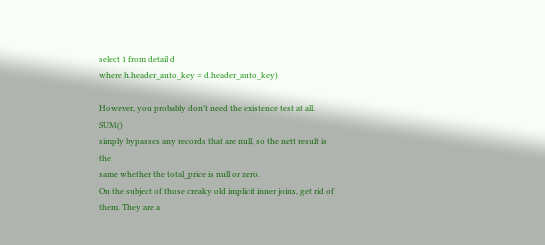select 1 from detail d
where h.header_auto_key = d.header_auto_key)

However, you probably don't need the existence test at all. SUM()
simply bypasses any records that are null, so the nett result is the
same whether the total_price is null or zero.
On the subject of those creaky old implicit inner joins, get rid of
them. They are a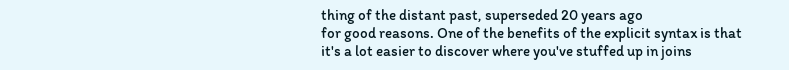thing of the distant past, superseded 20 years ago
for good reasons. One of the benefits of the explicit syntax is that
it's a lot easier to discover where you've stuffed up in joins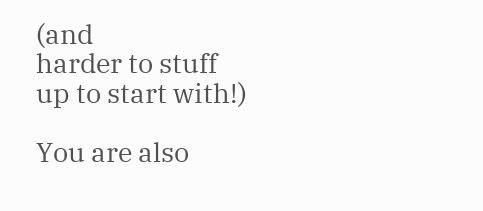(and
harder to stuff up to start with!)

You are also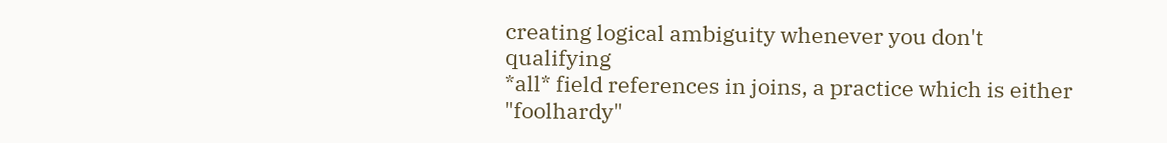creating logical ambiguity whenever you don't qualifying
*all* field references in joins, a practice which is either
"foolhardy"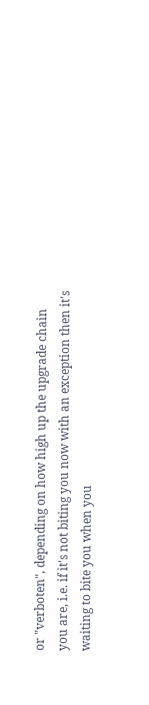or "verboten", depending on how high up the upgrade chain
you are, i.e. if it's not biting you now with an exception then it's
waiting to bite you when you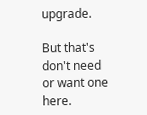upgrade.

But that's don't need or want one here.